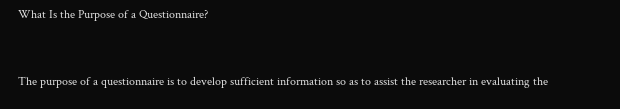What Is the Purpose of a Questionnaire?


The purpose of a questionnaire is to develop sufficient information so as to assist the researcher in evaluating the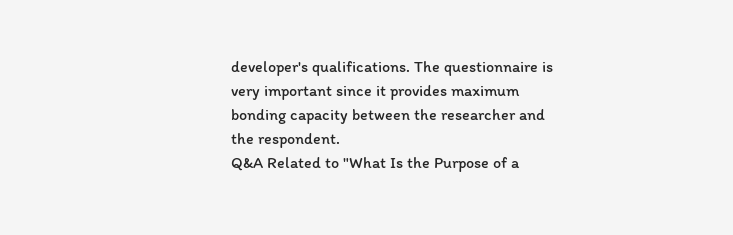developer's qualifications. The questionnaire is very important since it provides maximum bonding capacity between the researcher and the respondent.
Q&A Related to "What Is the Purpose of a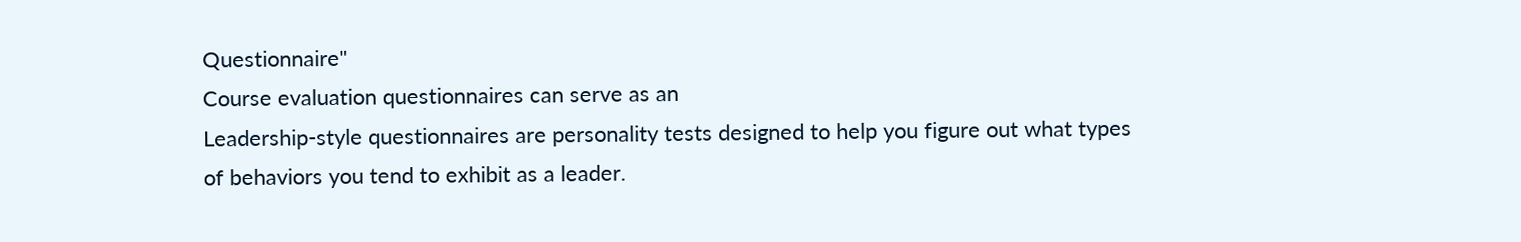Questionnaire"
Course evaluation questionnaires can serve as an
Leadership-style questionnaires are personality tests designed to help you figure out what types of behaviors you tend to exhibit as a leader.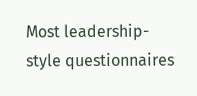Most leadership-style questionnaires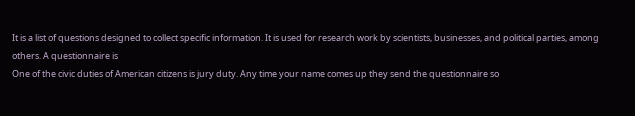It is a list of questions designed to collect specific information. It is used for research work by scientists, businesses, and political parties, among others. A questionnaire is
One of the civic duties of American citizens is jury duty. Any time your name comes up they send the questionnaire so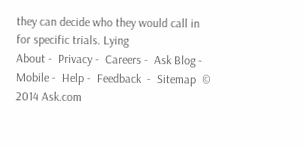they can decide who they would call in for specific trials. Lying
About -  Privacy -  Careers -  Ask Blog -  Mobile -  Help -  Feedback  -  Sitemap  © 2014 Ask.com